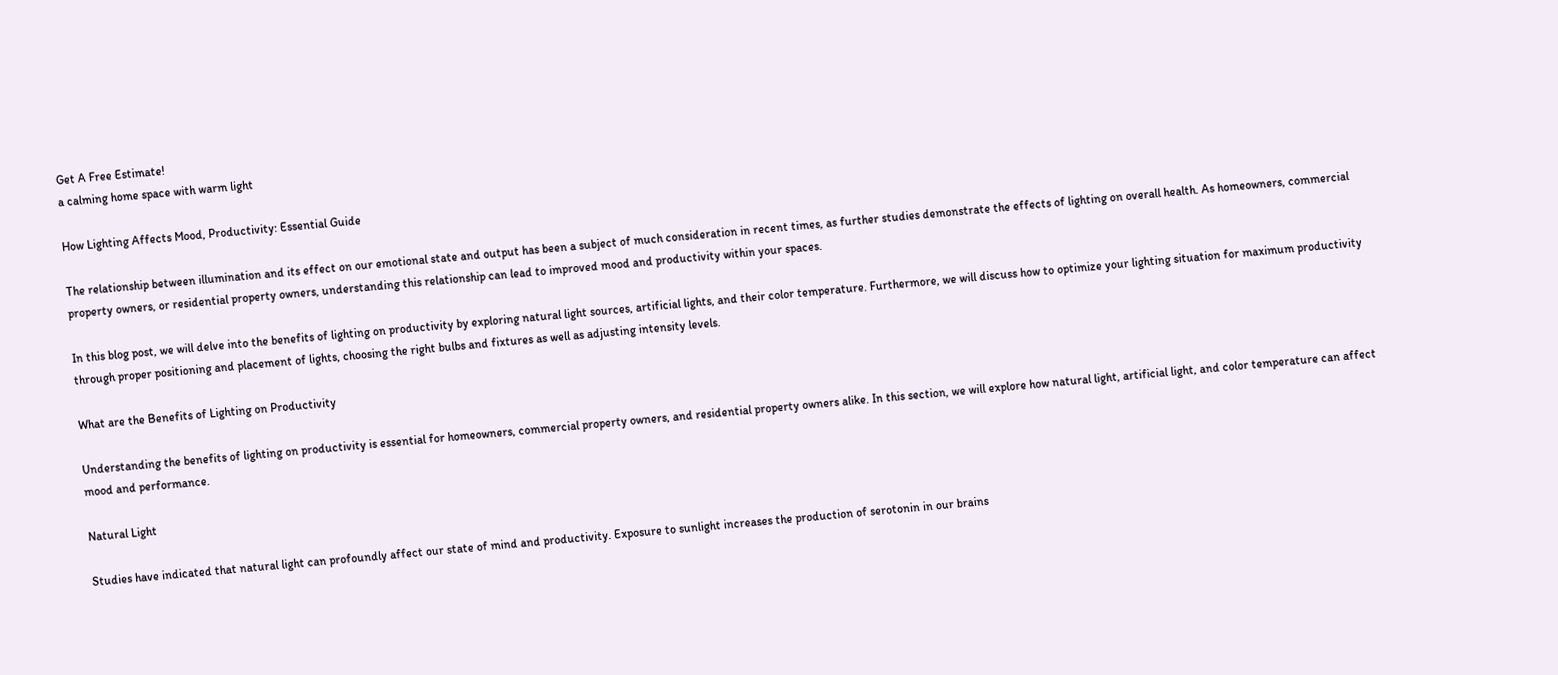Get A Free Estimate!
a calming home space with warm light

How Lighting Affects Mood, Productivity: Essential Guide

The relationship between illumination and its effect on our emotional state and output has been a subject of much consideration in recent times, as further studies demonstrate the effects of lighting on overall health. As homeowners, commercial property owners, or residential property owners, understanding this relationship can lead to improved mood and productivity within your spaces.

In this blog post, we will delve into the benefits of lighting on productivity by exploring natural light sources, artificial lights, and their color temperature. Furthermore, we will discuss how to optimize your lighting situation for maximum productivity through proper positioning and placement of lights, choosing the right bulbs and fixtures as well as adjusting intensity levels.

What are the Benefits of Lighting on Productivity

Understanding the benefits of lighting on productivity is essential for homeowners, commercial property owners, and residential property owners alike. In this section, we will explore how natural light, artificial light, and color temperature can affect mood and performance.

Natural Light

Studies have indicated that natural light can profoundly affect our state of mind and productivity. Exposure to sunlight increases the production of serotonin in our brains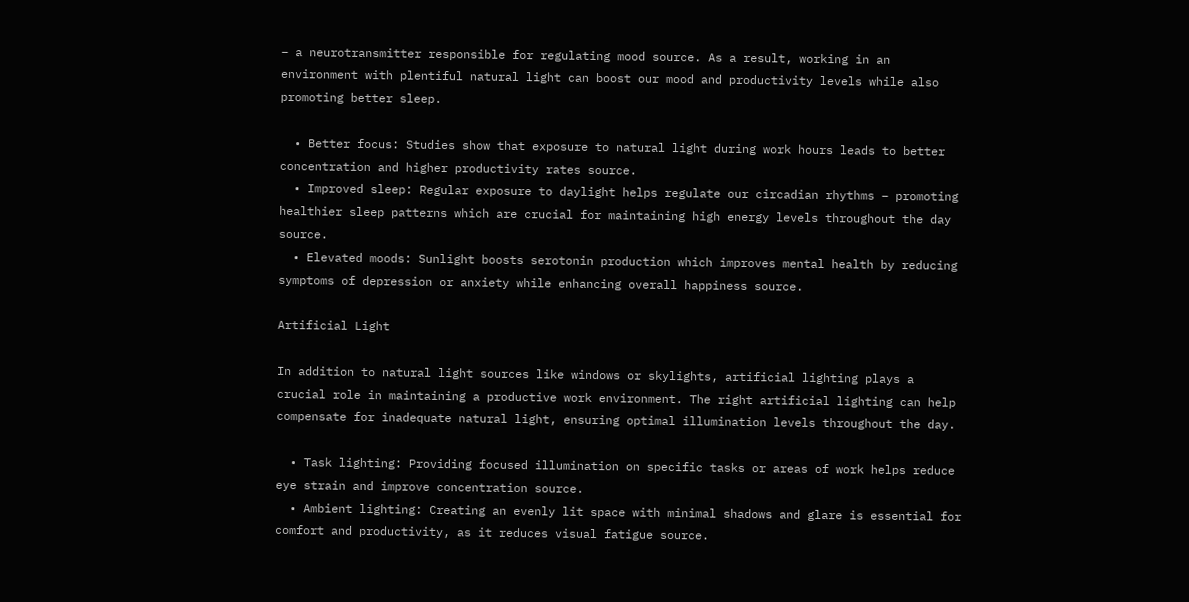– a neurotransmitter responsible for regulating mood source. As a result, working in an environment with plentiful natural light can boost our mood and productivity levels while also promoting better sleep.

  • Better focus: Studies show that exposure to natural light during work hours leads to better concentration and higher productivity rates source.
  • Improved sleep: Regular exposure to daylight helps regulate our circadian rhythms – promoting healthier sleep patterns which are crucial for maintaining high energy levels throughout the day source.
  • Elevated moods: Sunlight boosts serotonin production which improves mental health by reducing symptoms of depression or anxiety while enhancing overall happiness source.

Artificial Light

In addition to natural light sources like windows or skylights, artificial lighting plays a crucial role in maintaining a productive work environment. The right artificial lighting can help compensate for inadequate natural light, ensuring optimal illumination levels throughout the day.

  • Task lighting: Providing focused illumination on specific tasks or areas of work helps reduce eye strain and improve concentration source.
  • Ambient lighting: Creating an evenly lit space with minimal shadows and glare is essential for comfort and productivity, as it reduces visual fatigue source.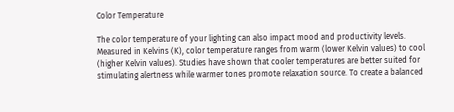Color Temperature

The color temperature of your lighting can also impact mood and productivity levels. Measured in Kelvins (K), color temperature ranges from warm (lower Kelvin values) to cool (higher Kelvin values). Studies have shown that cooler temperatures are better suited for stimulating alertness while warmer tones promote relaxation source. To create a balanced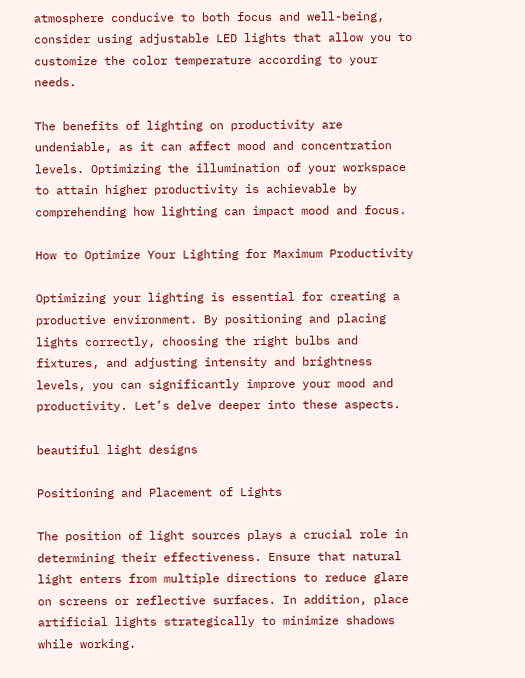atmosphere conducive to both focus and well-being, consider using adjustable LED lights that allow you to customize the color temperature according to your needs.

The benefits of lighting on productivity are undeniable, as it can affect mood and concentration levels. Optimizing the illumination of your workspace to attain higher productivity is achievable by comprehending how lighting can impact mood and focus.

How to Optimize Your Lighting for Maximum Productivity

Optimizing your lighting is essential for creating a productive environment. By positioning and placing lights correctly, choosing the right bulbs and fixtures, and adjusting intensity and brightness levels, you can significantly improve your mood and productivity. Let’s delve deeper into these aspects.

beautiful light designs

Positioning and Placement of Lights

The position of light sources plays a crucial role in determining their effectiveness. Ensure that natural light enters from multiple directions to reduce glare on screens or reflective surfaces. In addition, place artificial lights strategically to minimize shadows while working.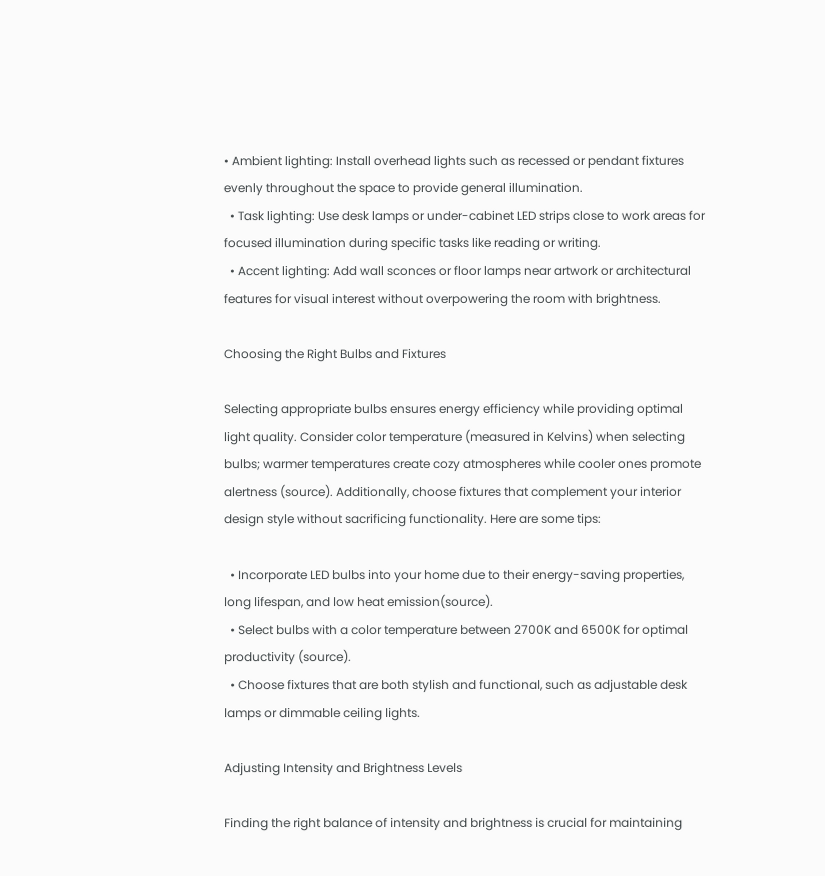• Ambient lighting: Install overhead lights such as recessed or pendant fixtures evenly throughout the space to provide general illumination.
  • Task lighting: Use desk lamps or under-cabinet LED strips close to work areas for focused illumination during specific tasks like reading or writing.
  • Accent lighting: Add wall sconces or floor lamps near artwork or architectural features for visual interest without overpowering the room with brightness.

Choosing the Right Bulbs and Fixtures

Selecting appropriate bulbs ensures energy efficiency while providing optimal light quality. Consider color temperature (measured in Kelvins) when selecting bulbs; warmer temperatures create cozy atmospheres while cooler ones promote alertness (source). Additionally, choose fixtures that complement your interior design style without sacrificing functionality. Here are some tips:

  • Incorporate LED bulbs into your home due to their energy-saving properties, long lifespan, and low heat emission(source).
  • Select bulbs with a color temperature between 2700K and 6500K for optimal productivity (source).
  • Choose fixtures that are both stylish and functional, such as adjustable desk lamps or dimmable ceiling lights.

Adjusting Intensity and Brightness Levels

Finding the right balance of intensity and brightness is crucial for maintaining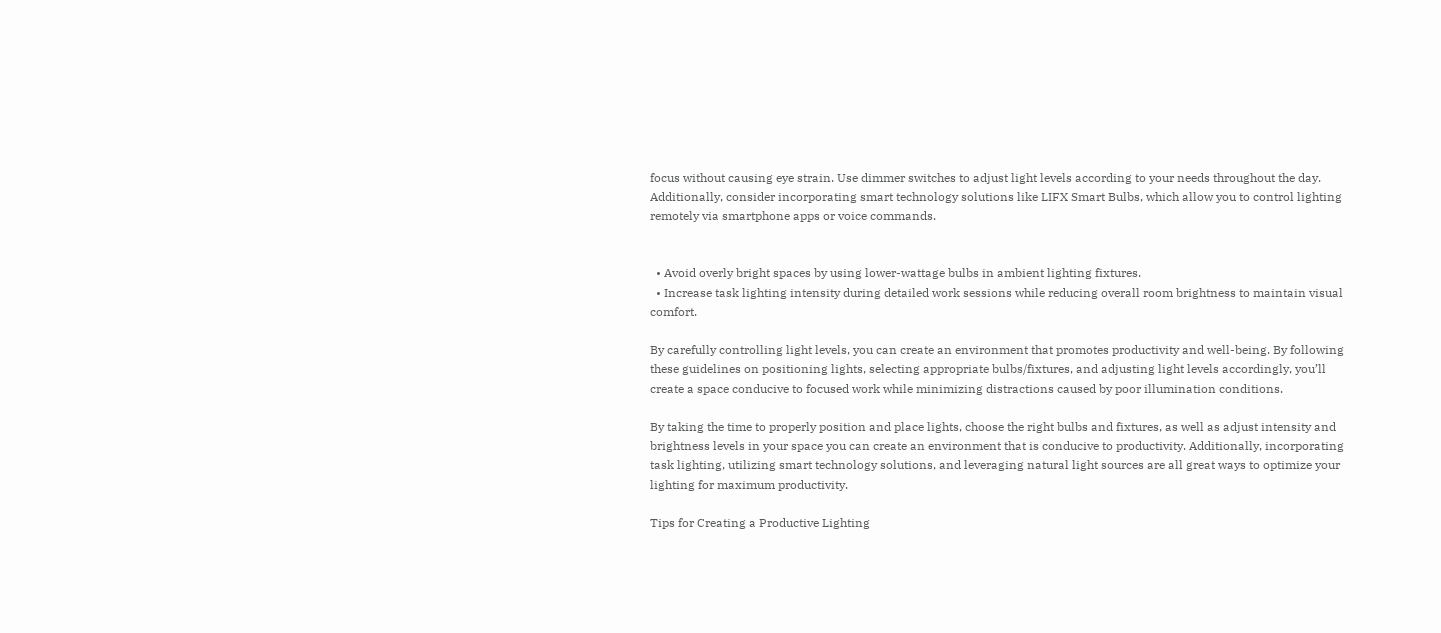focus without causing eye strain. Use dimmer switches to adjust light levels according to your needs throughout the day. Additionally, consider incorporating smart technology solutions like LIFX Smart Bulbs, which allow you to control lighting remotely via smartphone apps or voice commands.


  • Avoid overly bright spaces by using lower-wattage bulbs in ambient lighting fixtures.
  • Increase task lighting intensity during detailed work sessions while reducing overall room brightness to maintain visual comfort.

By carefully controlling light levels, you can create an environment that promotes productivity and well-being. By following these guidelines on positioning lights, selecting appropriate bulbs/fixtures, and adjusting light levels accordingly, you’ll create a space conducive to focused work while minimizing distractions caused by poor illumination conditions.

By taking the time to properly position and place lights, choose the right bulbs and fixtures, as well as adjust intensity and brightness levels in your space you can create an environment that is conducive to productivity. Additionally, incorporating task lighting, utilizing smart technology solutions, and leveraging natural light sources are all great ways to optimize your lighting for maximum productivity.

Tips for Creating a Productive Lighting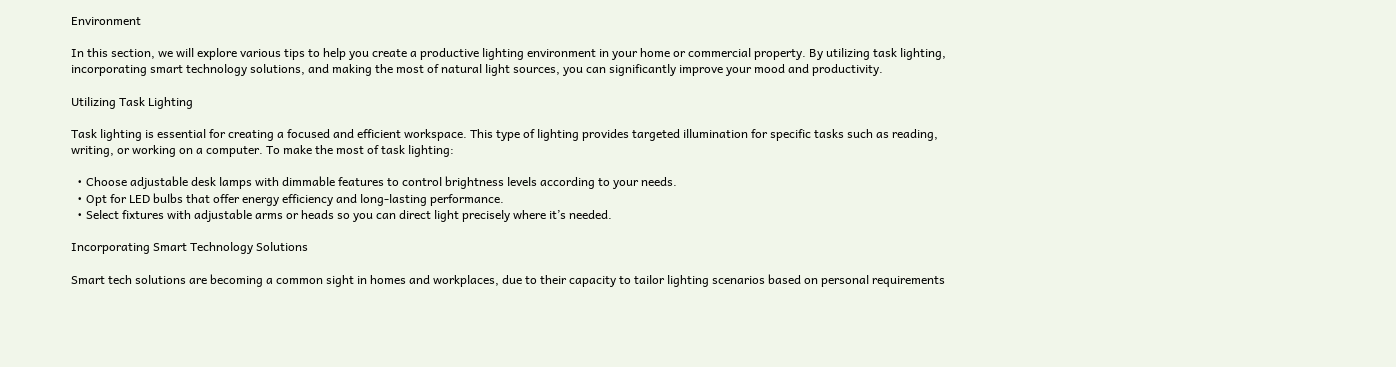Environment

In this section, we will explore various tips to help you create a productive lighting environment in your home or commercial property. By utilizing task lighting, incorporating smart technology solutions, and making the most of natural light sources, you can significantly improve your mood and productivity.

Utilizing Task Lighting

Task lighting is essential for creating a focused and efficient workspace. This type of lighting provides targeted illumination for specific tasks such as reading, writing, or working on a computer. To make the most of task lighting:

  • Choose adjustable desk lamps with dimmable features to control brightness levels according to your needs.
  • Opt for LED bulbs that offer energy efficiency and long-lasting performance.
  • Select fixtures with adjustable arms or heads so you can direct light precisely where it’s needed.

Incorporating Smart Technology Solutions

Smart tech solutions are becoming a common sight in homes and workplaces, due to their capacity to tailor lighting scenarios based on personal requirements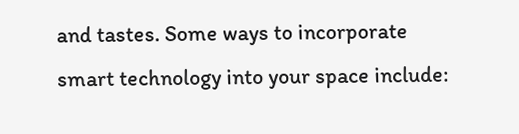and tastes. Some ways to incorporate smart technology into your space include: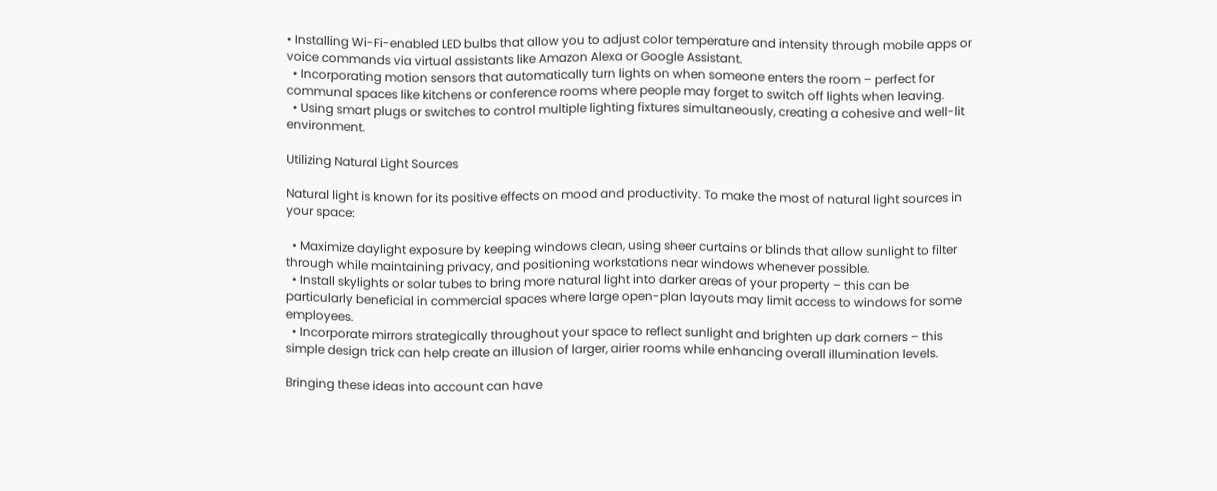• Installing Wi-Fi-enabled LED bulbs that allow you to adjust color temperature and intensity through mobile apps or voice commands via virtual assistants like Amazon Alexa or Google Assistant.
  • Incorporating motion sensors that automatically turn lights on when someone enters the room – perfect for communal spaces like kitchens or conference rooms where people may forget to switch off lights when leaving.
  • Using smart plugs or switches to control multiple lighting fixtures simultaneously, creating a cohesive and well-lit environment.

Utilizing Natural Light Sources

Natural light is known for its positive effects on mood and productivity. To make the most of natural light sources in your space:

  • Maximize daylight exposure by keeping windows clean, using sheer curtains or blinds that allow sunlight to filter through while maintaining privacy, and positioning workstations near windows whenever possible.
  • Install skylights or solar tubes to bring more natural light into darker areas of your property – this can be particularly beneficial in commercial spaces where large open-plan layouts may limit access to windows for some employees.
  • Incorporate mirrors strategically throughout your space to reflect sunlight and brighten up dark corners – this simple design trick can help create an illusion of larger, airier rooms while enhancing overall illumination levels.

Bringing these ideas into account can have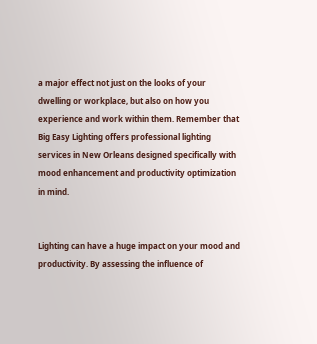a major effect not just on the looks of your dwelling or workplace, but also on how you experience and work within them. Remember that Big Easy Lighting offers professional lighting services in New Orleans designed specifically with mood enhancement and productivity optimization in mind.


Lighting can have a huge impact on your mood and productivity. By assessing the influence of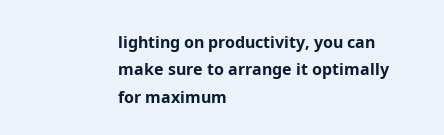lighting on productivity, you can make sure to arrange it optimally for maximum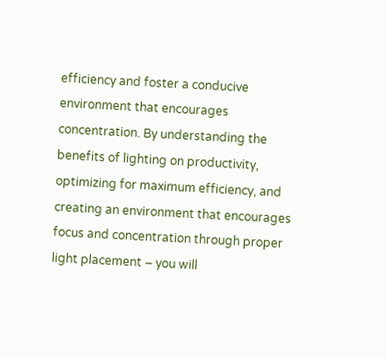efficiency and foster a conducive environment that encourages concentration. By understanding the benefits of lighting on productivity, optimizing for maximum efficiency, and creating an environment that encourages focus and concentration through proper light placement – you will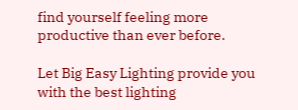find yourself feeling more productive than ever before.

Let Big Easy Lighting provide you with the best lighting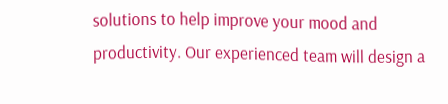solutions to help improve your mood and productivity. Our experienced team will design a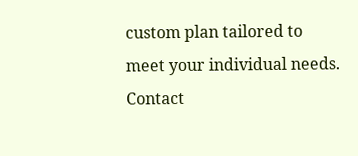custom plan tailored to meet your individual needs. Contact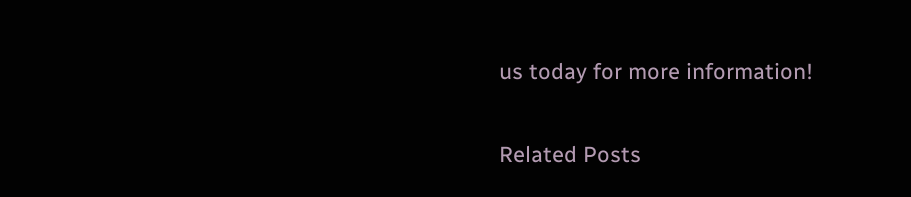us today for more information!

Related Posts